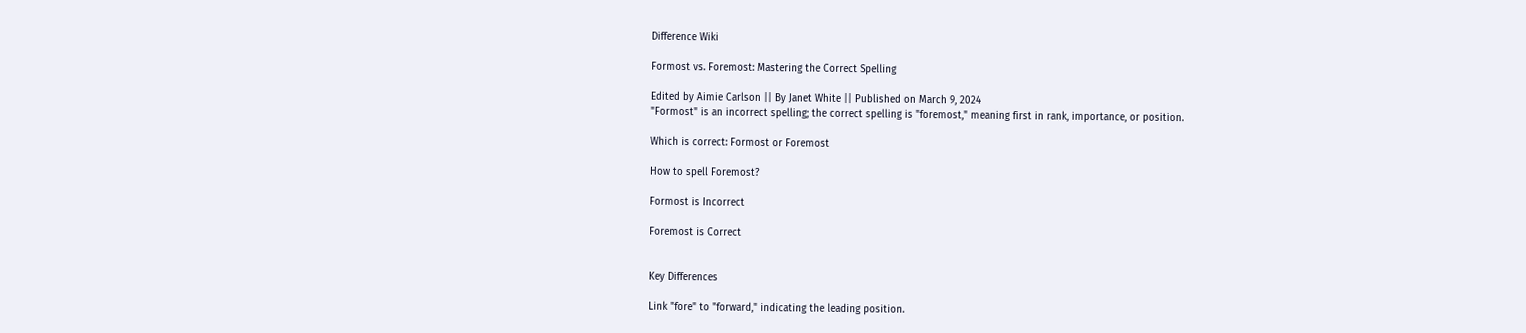Difference Wiki

Formost vs. Foremost: Mastering the Correct Spelling

Edited by Aimie Carlson || By Janet White || Published on March 9, 2024
"Formost" is an incorrect spelling; the correct spelling is "foremost," meaning first in rank, importance, or position.

Which is correct: Formost or Foremost

How to spell Foremost?

Formost is Incorrect

Foremost is Correct


Key Differences

Link "fore" to "forward," indicating the leading position.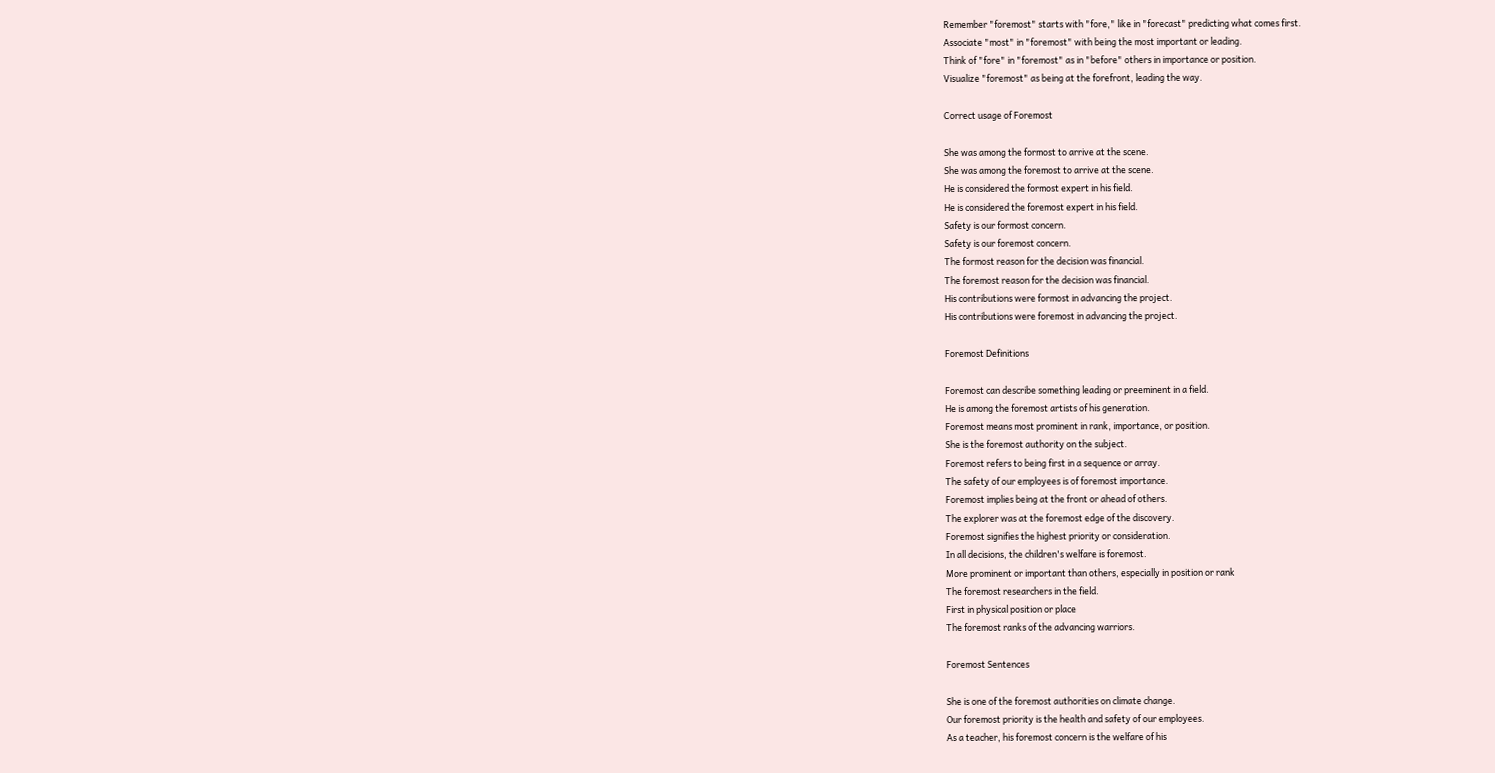Remember "foremost" starts with "fore," like in "forecast" predicting what comes first.
Associate "most" in "foremost" with being the most important or leading.
Think of "fore" in "foremost" as in "before" others in importance or position.
Visualize "foremost" as being at the forefront, leading the way.

Correct usage of Foremost

She was among the formost to arrive at the scene.
She was among the foremost to arrive at the scene.
He is considered the formost expert in his field.
He is considered the foremost expert in his field.
Safety is our formost concern.
Safety is our foremost concern.
The formost reason for the decision was financial.
The foremost reason for the decision was financial.
His contributions were formost in advancing the project.
His contributions were foremost in advancing the project.

Foremost Definitions

Foremost can describe something leading or preeminent in a field.
He is among the foremost artists of his generation.
Foremost means most prominent in rank, importance, or position.
She is the foremost authority on the subject.
Foremost refers to being first in a sequence or array.
The safety of our employees is of foremost importance.
Foremost implies being at the front or ahead of others.
The explorer was at the foremost edge of the discovery.
Foremost signifies the highest priority or consideration.
In all decisions, the children's welfare is foremost.
More prominent or important than others, especially in position or rank
The foremost researchers in the field.
First in physical position or place
The foremost ranks of the advancing warriors.

Foremost Sentences

She is one of the foremost authorities on climate change.
Our foremost priority is the health and safety of our employees.
As a teacher, his foremost concern is the welfare of his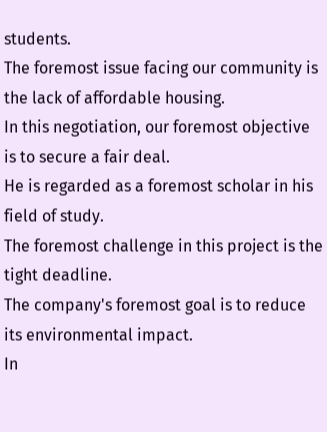students.
The foremost issue facing our community is the lack of affordable housing.
In this negotiation, our foremost objective is to secure a fair deal.
He is regarded as a foremost scholar in his field of study.
The foremost challenge in this project is the tight deadline.
The company's foremost goal is to reduce its environmental impact.
In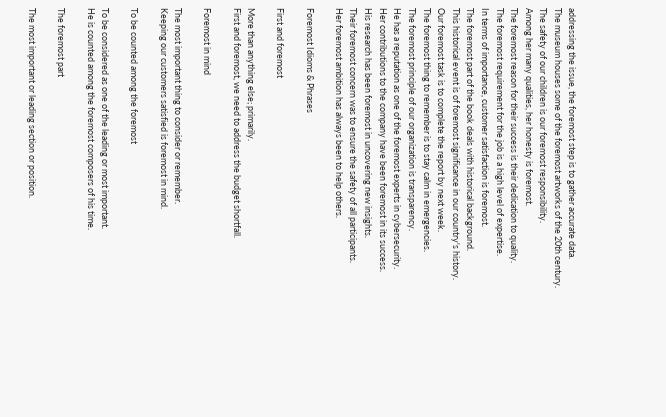addressing the issue, the foremost step is to gather accurate data.
The museum houses some of the foremost artworks of the 20th century.
The safety of our children is our foremost responsibility.
Among her many qualities, her honesty is foremost.
The foremost reason for their success is their dedication to quality.
The foremost requirement for the job is a high level of expertise.
In terms of importance, customer satisfaction is foremost.
The foremost part of the book deals with historical background.
This historical event is of foremost significance in our country's history.
Our foremost task is to complete the report by next week.
The foremost thing to remember is to stay calm in emergencies.
The foremost principle of our organization is transparency.
He has a reputation as one of the foremost experts in cybersecurity.
Her contributions to the company have been foremost in its success.
His research has been foremost in uncovering new insights.
Their foremost concern was to ensure the safety of all participants.
Her foremost ambition has always been to help others.

Foremost Idioms & Phrases

First and foremost

More than anything else; primarily.
First and foremost, we need to address the budget shortfall.

Foremost in mind

The most important thing to consider or remember.
Keeping our customers satisfied is foremost in mind.

To be counted among the foremost

To be considered as one of the leading or most important.
He is counted among the foremost composers of his time.

The foremost part

The most important or leading section or position.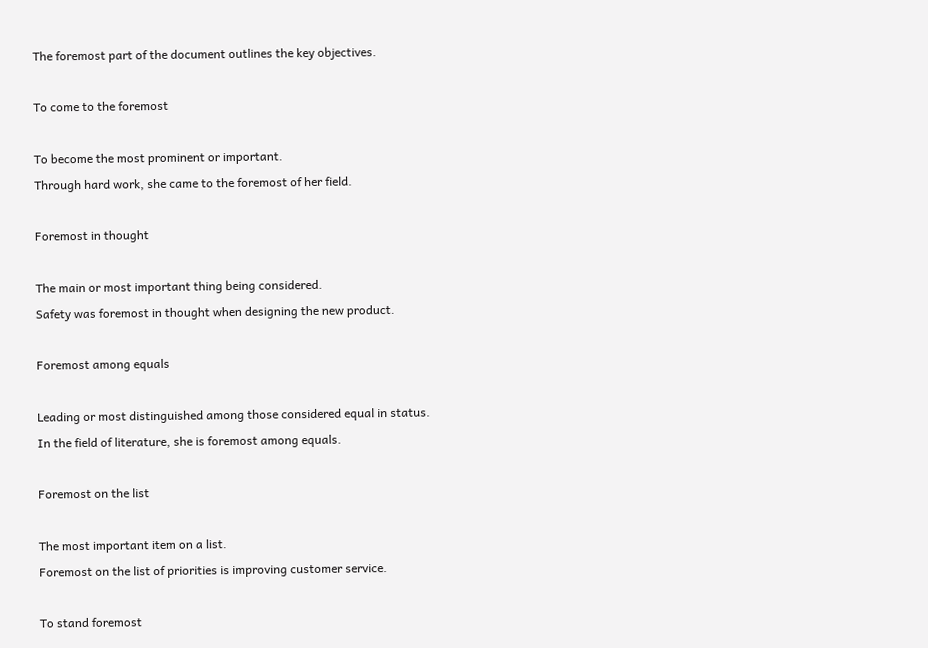The foremost part of the document outlines the key objectives.

To come to the foremost

To become the most prominent or important.
Through hard work, she came to the foremost of her field.

Foremost in thought

The main or most important thing being considered.
Safety was foremost in thought when designing the new product.

Foremost among equals

Leading or most distinguished among those considered equal in status.
In the field of literature, she is foremost among equals.

Foremost on the list

The most important item on a list.
Foremost on the list of priorities is improving customer service.

To stand foremost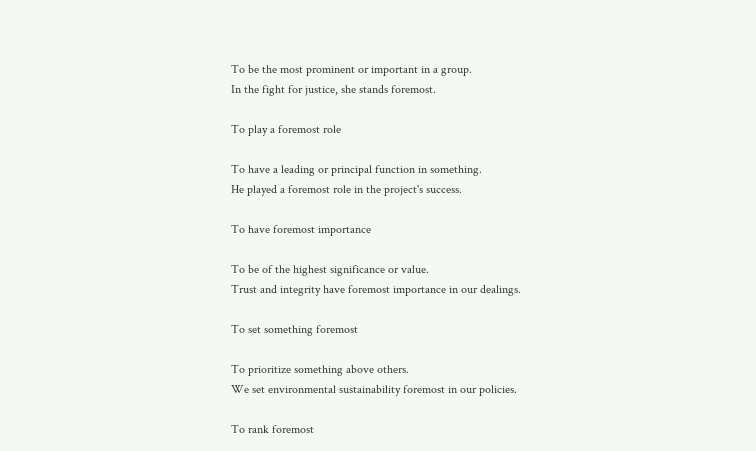To be the most prominent or important in a group.
In the fight for justice, she stands foremost.

To play a foremost role

To have a leading or principal function in something.
He played a foremost role in the project's success.

To have foremost importance

To be of the highest significance or value.
Trust and integrity have foremost importance in our dealings.

To set something foremost

To prioritize something above others.
We set environmental sustainability foremost in our policies.

To rank foremost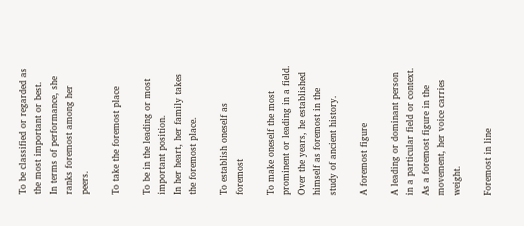To be classified or regarded as the most important or best.
In terms of performance, she ranks foremost among her peers.

To take the foremost place

To be in the leading or most important position.
In her heart, her family takes the foremost place.

To establish oneself as foremost

To make oneself the most prominent or leading in a field.
Over the years, he established himself as foremost in the study of ancient history.

A foremost figure

A leading or dominant person in a particular field or context.
As a foremost figure in the movement, her voice carries weight.

Foremost in line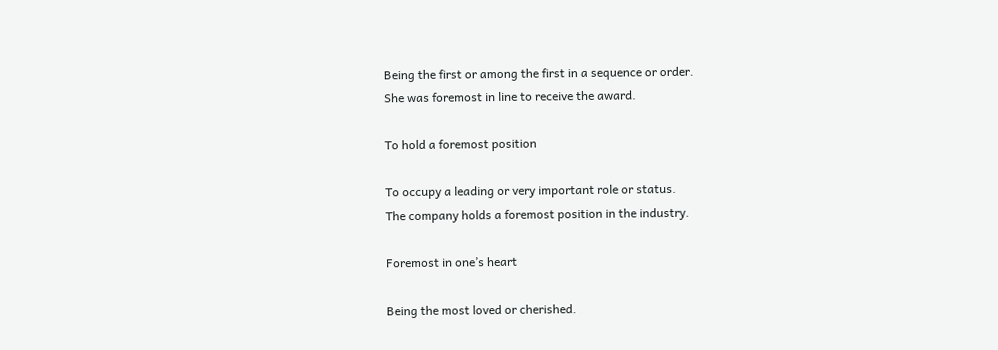Being the first or among the first in a sequence or order.
She was foremost in line to receive the award.

To hold a foremost position

To occupy a leading or very important role or status.
The company holds a foremost position in the industry.

Foremost in one’s heart

Being the most loved or cherished.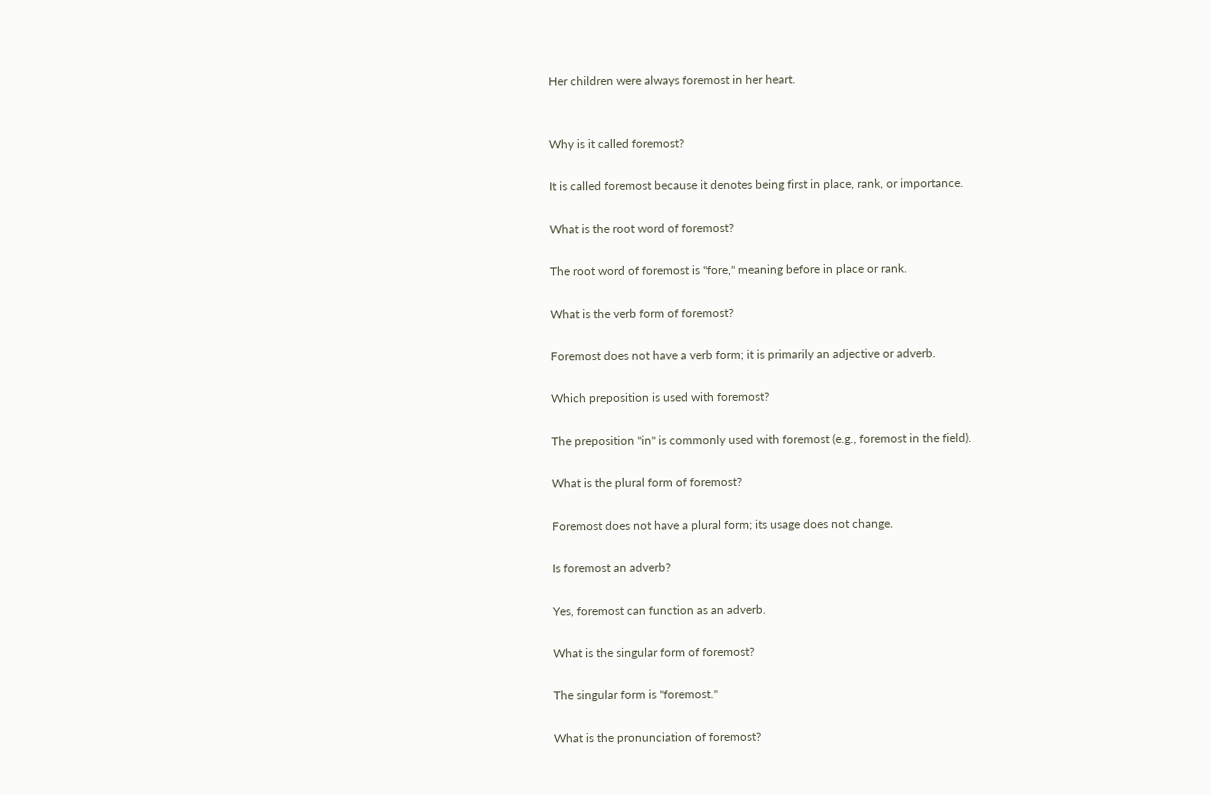Her children were always foremost in her heart.


Why is it called foremost?

It is called foremost because it denotes being first in place, rank, or importance.

What is the root word of foremost?

The root word of foremost is "fore," meaning before in place or rank.

What is the verb form of foremost?

Foremost does not have a verb form; it is primarily an adjective or adverb.

Which preposition is used with foremost?

The preposition "in" is commonly used with foremost (e.g., foremost in the field).

What is the plural form of foremost?

Foremost does not have a plural form; its usage does not change.

Is foremost an adverb?

Yes, foremost can function as an adverb.

What is the singular form of foremost?

The singular form is "foremost."

What is the pronunciation of foremost?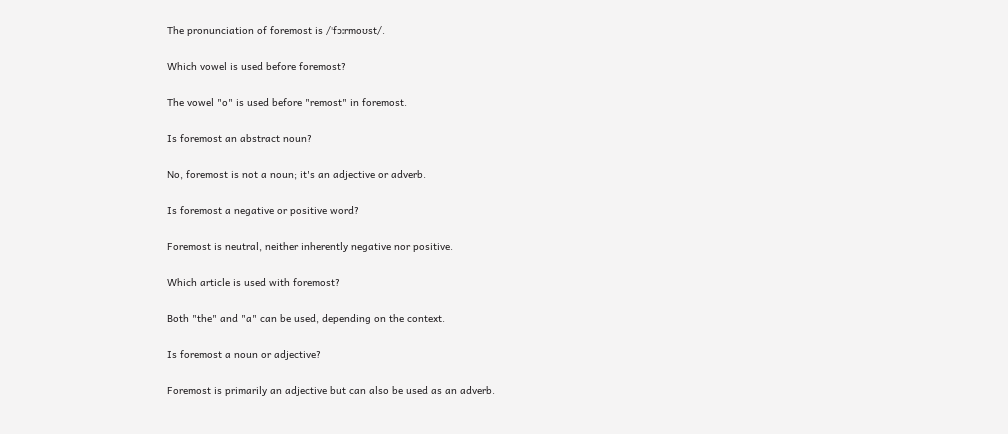The pronunciation of foremost is /ˈfɔːrmoʊst/.

Which vowel is used before foremost?

The vowel "o" is used before "remost" in foremost.

Is foremost an abstract noun?

No, foremost is not a noun; it's an adjective or adverb.

Is foremost a negative or positive word?

Foremost is neutral, neither inherently negative nor positive.

Which article is used with foremost?

Both "the" and "a" can be used, depending on the context.

Is foremost a noun or adjective?

Foremost is primarily an adjective but can also be used as an adverb.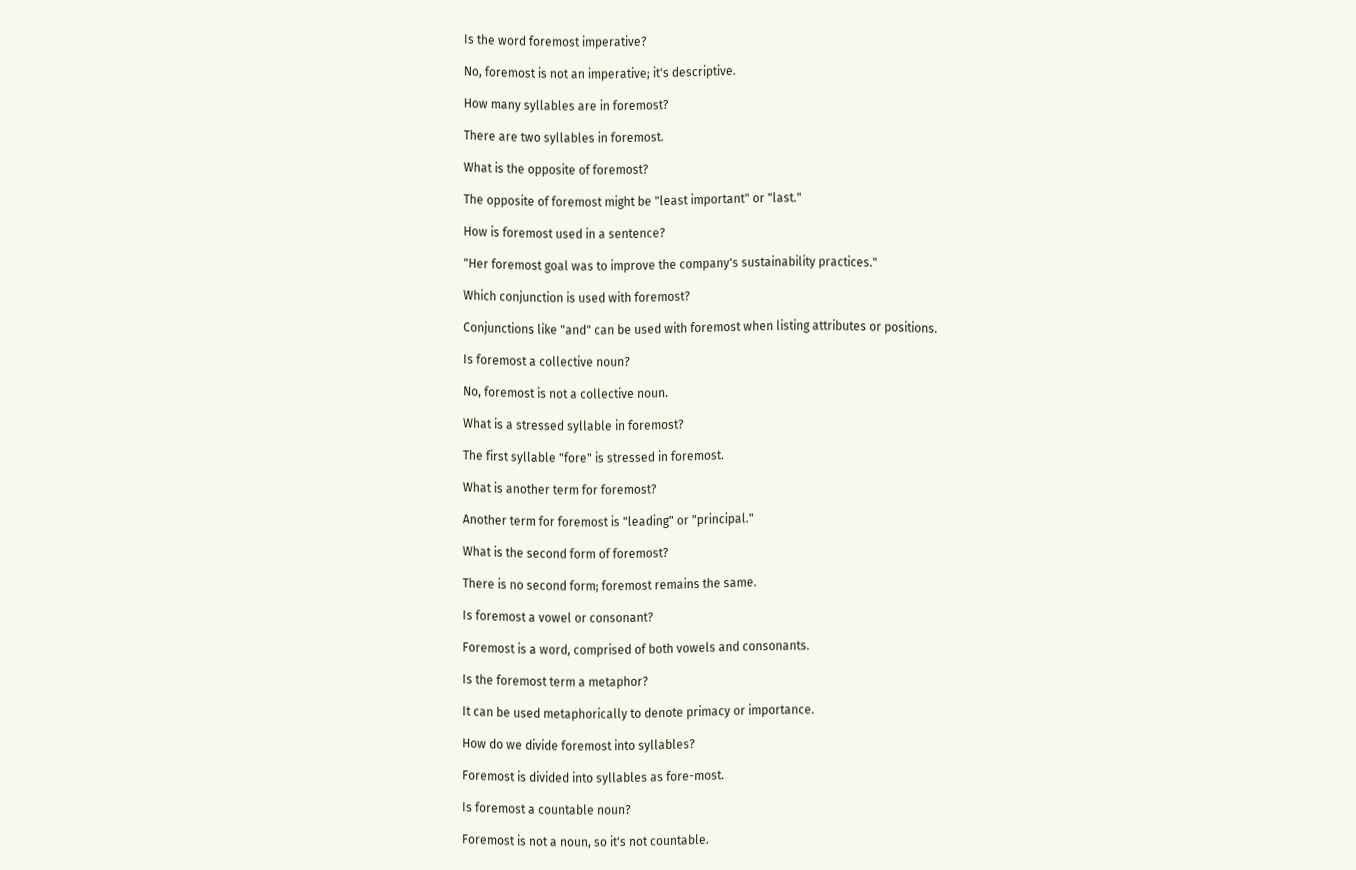Is the word foremost imperative?

No, foremost is not an imperative; it's descriptive.

How many syllables are in foremost?

There are two syllables in foremost.

What is the opposite of foremost?

The opposite of foremost might be "least important" or "last."

How is foremost used in a sentence?

"Her foremost goal was to improve the company's sustainability practices."

Which conjunction is used with foremost?

Conjunctions like "and" can be used with foremost when listing attributes or positions.

Is foremost a collective noun?

No, foremost is not a collective noun.

What is a stressed syllable in foremost?

The first syllable "fore" is stressed in foremost.

What is another term for foremost?

Another term for foremost is "leading" or "principal."

What is the second form of foremost?

There is no second form; foremost remains the same.

Is foremost a vowel or consonant?

Foremost is a word, comprised of both vowels and consonants.

Is the foremost term a metaphor?

It can be used metaphorically to denote primacy or importance.

How do we divide foremost into syllables?

Foremost is divided into syllables as fore-most.

Is foremost a countable noun?

Foremost is not a noun, so it's not countable.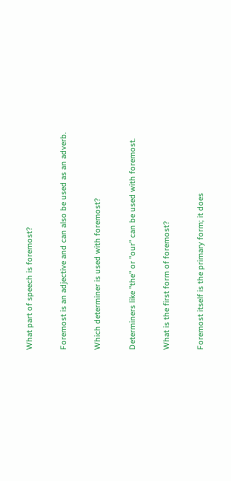What part of speech is foremost?

Foremost is an adjective and can also be used as an adverb.

Which determiner is used with foremost?

Determiners like "the" or "our" can be used with foremost.

What is the first form of foremost?

Foremost itself is the primary form; it does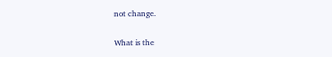not change.

What is the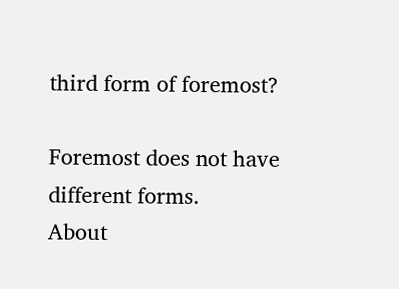third form of foremost?

Foremost does not have different forms.
About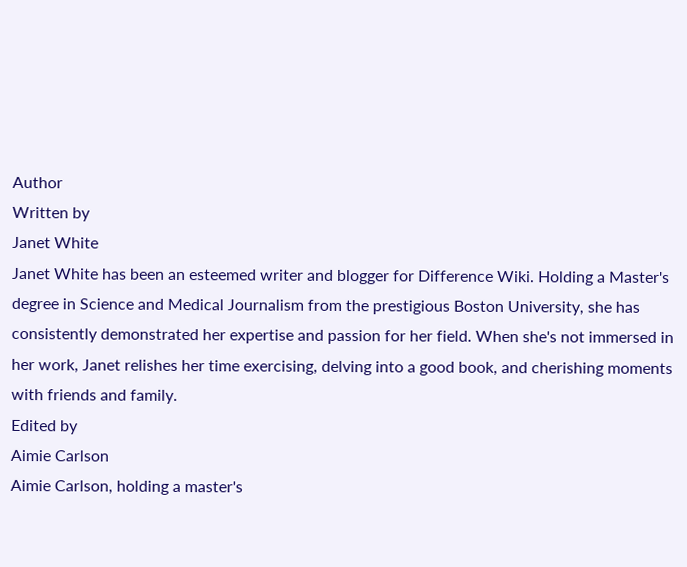Author
Written by
Janet White
Janet White has been an esteemed writer and blogger for Difference Wiki. Holding a Master's degree in Science and Medical Journalism from the prestigious Boston University, she has consistently demonstrated her expertise and passion for her field. When she's not immersed in her work, Janet relishes her time exercising, delving into a good book, and cherishing moments with friends and family.
Edited by
Aimie Carlson
Aimie Carlson, holding a master's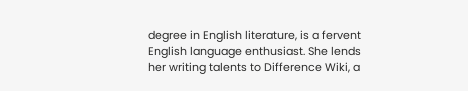degree in English literature, is a fervent English language enthusiast. She lends her writing talents to Difference Wiki, a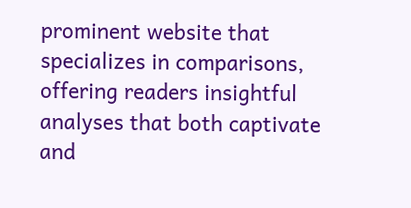prominent website that specializes in comparisons, offering readers insightful analyses that both captivate and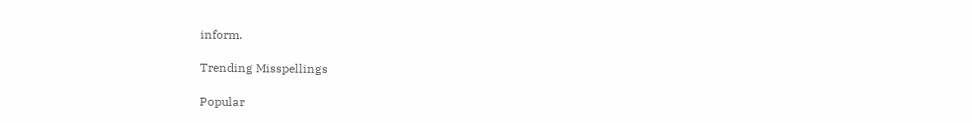inform.

Trending Misspellings

Popular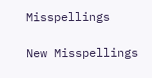Misspellings

New Misspellings